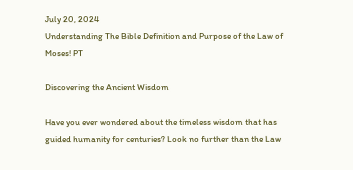July 20, 2024
Understanding The Bible Definition and Purpose of the Law of Moses! PT

Discovering the Ancient Wisdom

Have you ever wondered about the timeless wisdom that has guided humanity for centuries? Look no further than the Law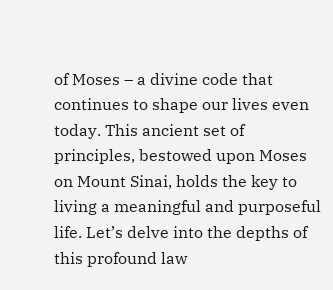of Moses – a divine code that continues to shape our lives even today. This ancient set of principles, bestowed upon Moses on Mount Sinai, holds the key to living a meaningful and purposeful life. Let’s delve into the depths of this profound law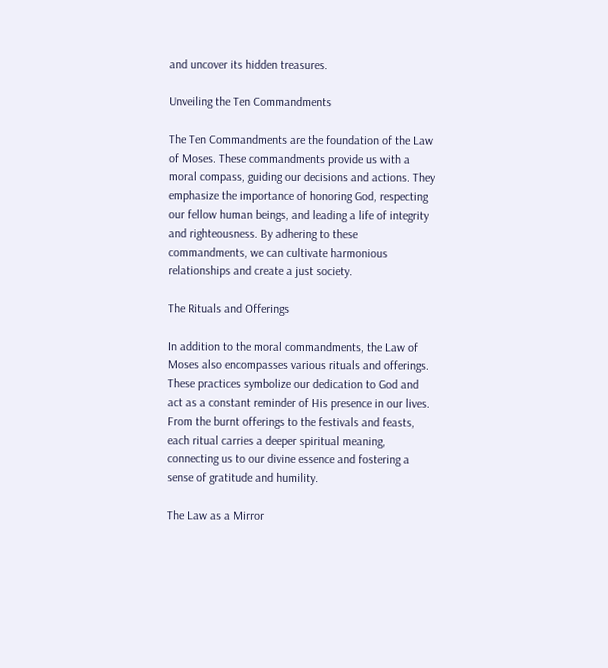and uncover its hidden treasures.

Unveiling the Ten Commandments

The Ten Commandments are the foundation of the Law of Moses. These commandments provide us with a moral compass, guiding our decisions and actions. They emphasize the importance of honoring God, respecting our fellow human beings, and leading a life of integrity and righteousness. By adhering to these commandments, we can cultivate harmonious relationships and create a just society.

The Rituals and Offerings

In addition to the moral commandments, the Law of Moses also encompasses various rituals and offerings. These practices symbolize our dedication to God and act as a constant reminder of His presence in our lives. From the burnt offerings to the festivals and feasts, each ritual carries a deeper spiritual meaning, connecting us to our divine essence and fostering a sense of gratitude and humility.

The Law as a Mirror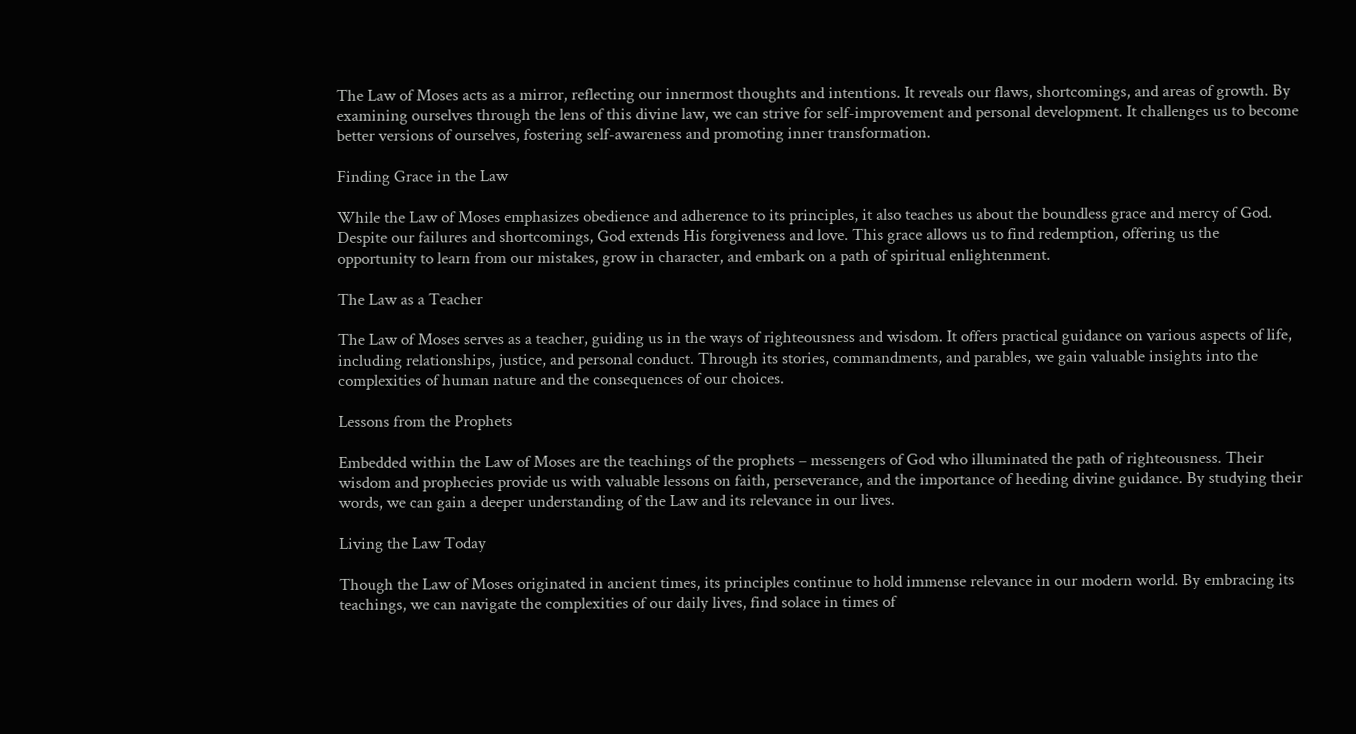The Law of Moses acts as a mirror, reflecting our innermost thoughts and intentions. It reveals our flaws, shortcomings, and areas of growth. By examining ourselves through the lens of this divine law, we can strive for self-improvement and personal development. It challenges us to become better versions of ourselves, fostering self-awareness and promoting inner transformation.

Finding Grace in the Law

While the Law of Moses emphasizes obedience and adherence to its principles, it also teaches us about the boundless grace and mercy of God. Despite our failures and shortcomings, God extends His forgiveness and love. This grace allows us to find redemption, offering us the opportunity to learn from our mistakes, grow in character, and embark on a path of spiritual enlightenment.

The Law as a Teacher

The Law of Moses serves as a teacher, guiding us in the ways of righteousness and wisdom. It offers practical guidance on various aspects of life, including relationships, justice, and personal conduct. Through its stories, commandments, and parables, we gain valuable insights into the complexities of human nature and the consequences of our choices.

Lessons from the Prophets

Embedded within the Law of Moses are the teachings of the prophets – messengers of God who illuminated the path of righteousness. Their wisdom and prophecies provide us with valuable lessons on faith, perseverance, and the importance of heeding divine guidance. By studying their words, we can gain a deeper understanding of the Law and its relevance in our lives.

Living the Law Today

Though the Law of Moses originated in ancient times, its principles continue to hold immense relevance in our modern world. By embracing its teachings, we can navigate the complexities of our daily lives, find solace in times of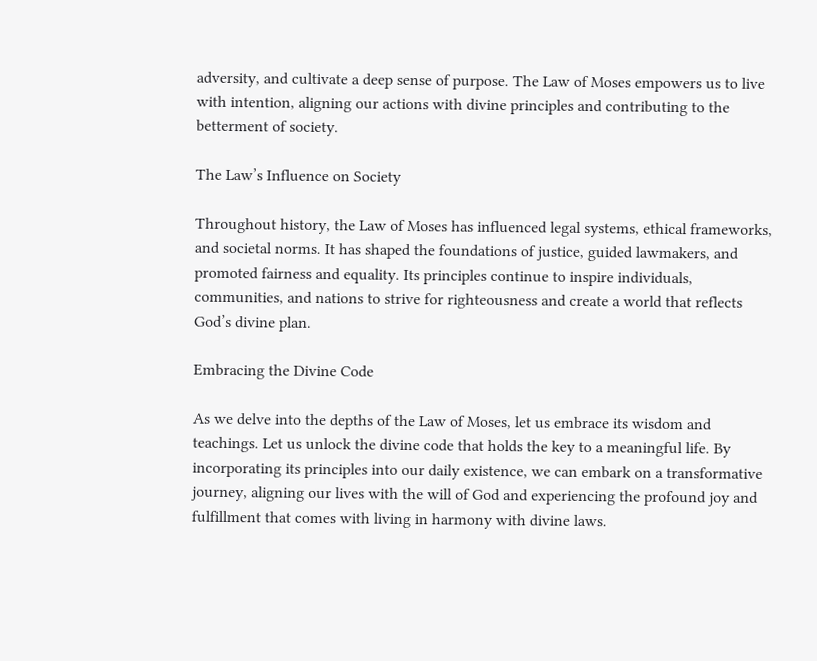adversity, and cultivate a deep sense of purpose. The Law of Moses empowers us to live with intention, aligning our actions with divine principles and contributing to the betterment of society.

The Law’s Influence on Society

Throughout history, the Law of Moses has influenced legal systems, ethical frameworks, and societal norms. It has shaped the foundations of justice, guided lawmakers, and promoted fairness and equality. Its principles continue to inspire individuals, communities, and nations to strive for righteousness and create a world that reflects God’s divine plan.

Embracing the Divine Code

As we delve into the depths of the Law of Moses, let us embrace its wisdom and teachings. Let us unlock the divine code that holds the key to a meaningful life. By incorporating its principles into our daily existence, we can embark on a transformative journey, aligning our lives with the will of God and experiencing the profound joy and fulfillment that comes with living in harmony with divine laws.